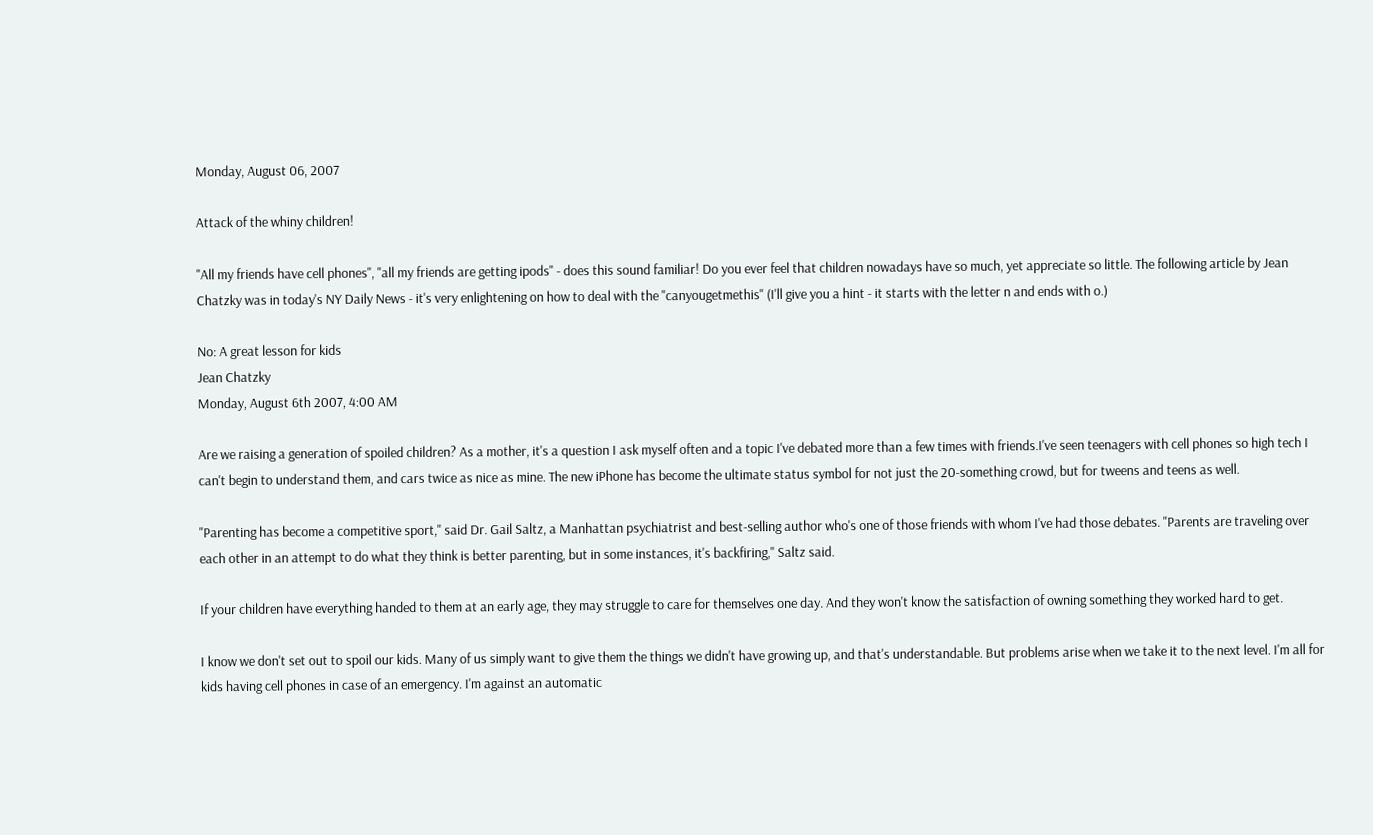Monday, August 06, 2007

Attack of the whiny children!

"All my friends have cell phones", "all my friends are getting ipods" - does this sound familiar! Do you ever feel that children nowadays have so much, yet appreciate so little. The following article by Jean Chatzky was in today's NY Daily News - it's very enlightening on how to deal with the "canyougetmethis" (I'll give you a hint - it starts with the letter n and ends with o.)

No: A great lesson for kids
Jean Chatzky
Monday, August 6th 2007, 4:00 AM

Are we raising a generation of spoiled children? As a mother, it's a question I ask myself often and a topic I've debated more than a few times with friends.I've seen teenagers with cell phones so high tech I can't begin to understand them, and cars twice as nice as mine. The new iPhone has become the ultimate status symbol for not just the 20-something crowd, but for tweens and teens as well.

"Parenting has become a competitive sport," said Dr. Gail Saltz, a Manhattan psychiatrist and best-selling author who's one of those friends with whom I've had those debates. "Parents are traveling over each other in an attempt to do what they think is better parenting, but in some instances, it's backfiring," Saltz said.

If your children have everything handed to them at an early age, they may struggle to care for themselves one day. And they won't know the satisfaction of owning something they worked hard to get.

I know we don't set out to spoil our kids. Many of us simply want to give them the things we didn't have growing up, and that's understandable. But problems arise when we take it to the next level. I'm all for kids having cell phones in case of an emergency. I'm against an automatic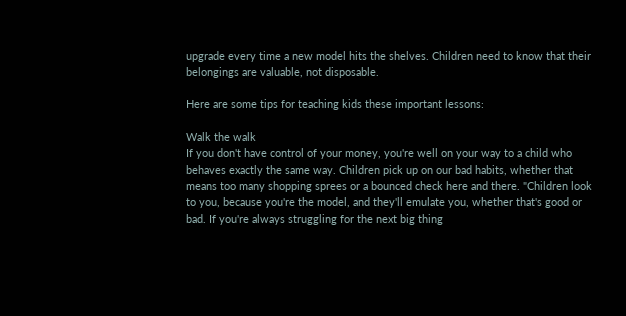upgrade every time a new model hits the shelves. Children need to know that their belongings are valuable, not disposable.

Here are some tips for teaching kids these important lessons:

Walk the walk
If you don't have control of your money, you're well on your way to a child who behaves exactly the same way. Children pick up on our bad habits, whether that means too many shopping sprees or a bounced check here and there. "Children look to you, because you're the model, and they'll emulate you, whether that's good or bad. If you're always struggling for the next big thing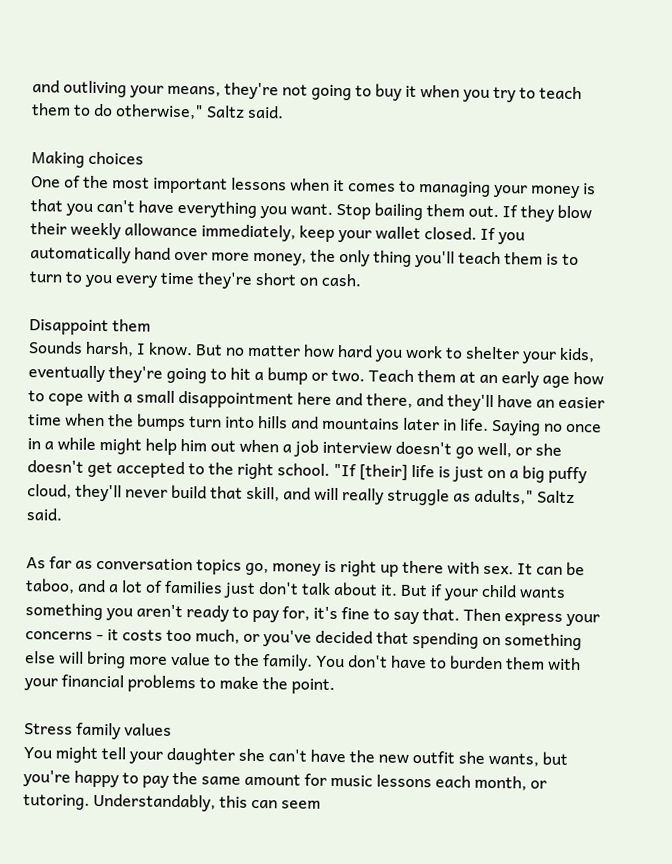and outliving your means, they're not going to buy it when you try to teach them to do otherwise," Saltz said.

Making choices
One of the most important lessons when it comes to managing your money is that you can't have everything you want. Stop bailing them out. If they blow their weekly allowance immediately, keep your wallet closed. If you automatically hand over more money, the only thing you'll teach them is to turn to you every time they're short on cash.

Disappoint them
Sounds harsh, I know. But no matter how hard you work to shelter your kids, eventually they're going to hit a bump or two. Teach them at an early age how to cope with a small disappointment here and there, and they'll have an easier time when the bumps turn into hills and mountains later in life. Saying no once in a while might help him out when a job interview doesn't go well, or she doesn't get accepted to the right school. "If [their] life is just on a big puffy cloud, they'll never build that skill, and will really struggle as adults," Saltz said.

As far as conversation topics go, money is right up there with sex. It can be taboo, and a lot of families just don't talk about it. But if your child wants something you aren't ready to pay for, it's fine to say that. Then express your concerns - it costs too much, or you've decided that spending on something else will bring more value to the family. You don't have to burden them with your financial problems to make the point.

Stress family values
You might tell your daughter she can't have the new outfit she wants, but you're happy to pay the same amount for music lessons each month, or tutoring. Understandably, this can seem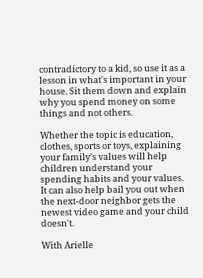contradictory to a kid, so use it as a lesson in what's important in your house. Sit them down and explain why you spend money on some things and not others.

Whether the topic is education, clothes, sports or toys, explaining your family's values will help children understand your spending habits and your values. It can also help bail you out when the next-door neighbor gets the newest video game and your child doesn't.

With Arielle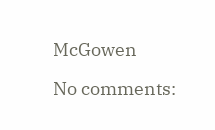McGowen

No comments: